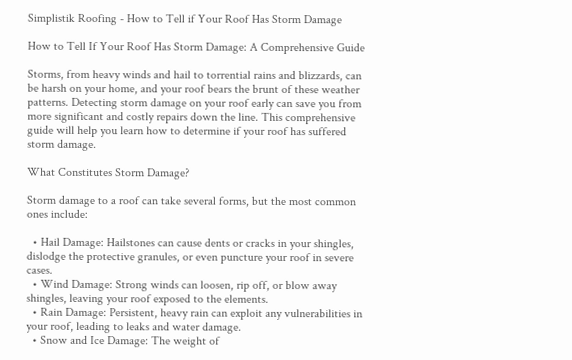Simplistik Roofing - How to Tell if Your Roof Has Storm Damage

How to Tell If Your Roof Has Storm Damage: A Comprehensive Guide

Storms, from heavy winds and hail to torrential rains and blizzards, can be harsh on your home, and your roof bears the brunt of these weather patterns. Detecting storm damage on your roof early can save you from more significant and costly repairs down the line. This comprehensive guide will help you learn how to determine if your roof has suffered storm damage.

What Constitutes Storm Damage?

Storm damage to a roof can take several forms, but the most common ones include:

  • Hail Damage: Hailstones can cause dents or cracks in your shingles, dislodge the protective granules, or even puncture your roof in severe cases.
  • Wind Damage: Strong winds can loosen, rip off, or blow away shingles, leaving your roof exposed to the elements.
  • Rain Damage: Persistent, heavy rain can exploit any vulnerabilities in your roof, leading to leaks and water damage.
  • Snow and Ice Damage: The weight of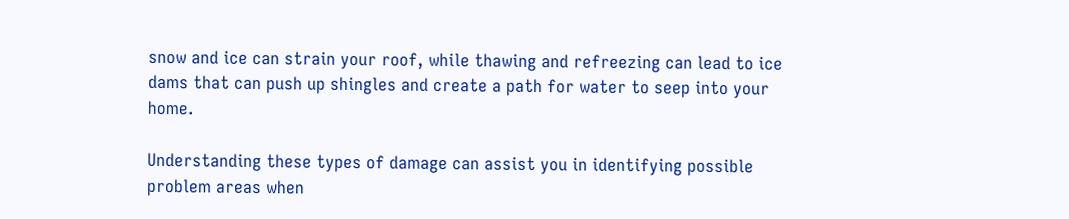snow and ice can strain your roof, while thawing and refreezing can lead to ice dams that can push up shingles and create a path for water to seep into your home.

Understanding these types of damage can assist you in identifying possible problem areas when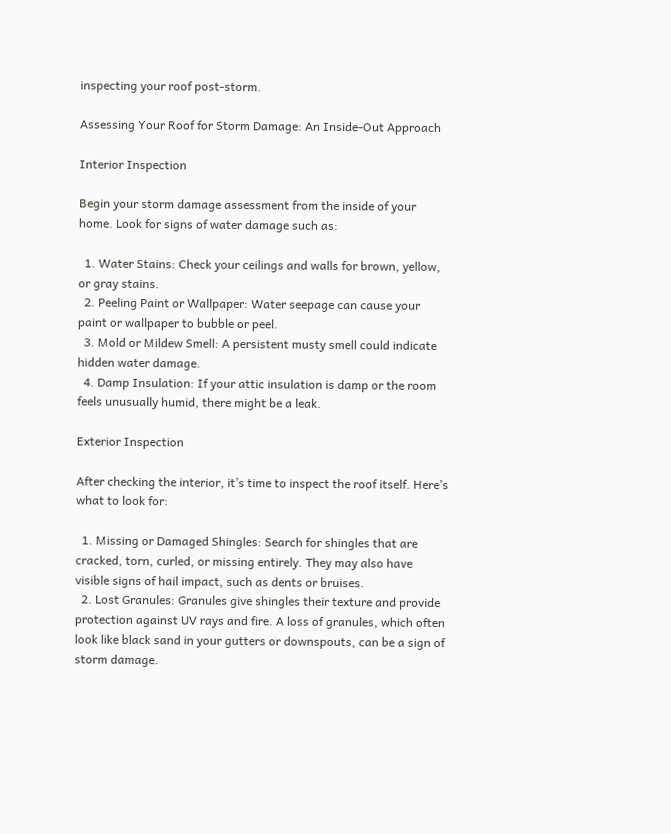inspecting your roof post-storm.

Assessing Your Roof for Storm Damage: An Inside-Out Approach

Interior Inspection

Begin your storm damage assessment from the inside of your home. Look for signs of water damage such as:

  1. Water Stains: Check your ceilings and walls for brown, yellow, or gray stains.
  2. Peeling Paint or Wallpaper: Water seepage can cause your paint or wallpaper to bubble or peel.
  3. Mold or Mildew Smell: A persistent musty smell could indicate hidden water damage.
  4. Damp Insulation: If your attic insulation is damp or the room feels unusually humid, there might be a leak.

Exterior Inspection

After checking the interior, it’s time to inspect the roof itself. Here’s what to look for:

  1. Missing or Damaged Shingles: Search for shingles that are cracked, torn, curled, or missing entirely. They may also have visible signs of hail impact, such as dents or bruises.
  2. Lost Granules: Granules give shingles their texture and provide protection against UV rays and fire. A loss of granules, which often look like black sand in your gutters or downspouts, can be a sign of storm damage.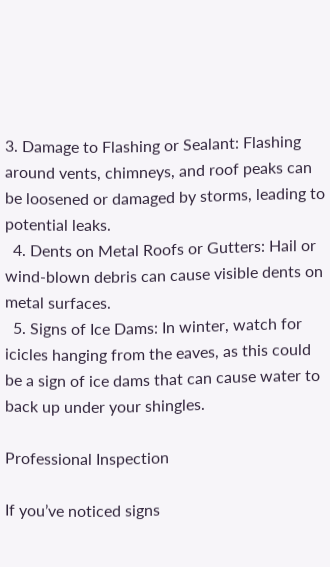3. Damage to Flashing or Sealant: Flashing around vents, chimneys, and roof peaks can be loosened or damaged by storms, leading to potential leaks.
  4. Dents on Metal Roofs or Gutters: Hail or wind-blown debris can cause visible dents on metal surfaces.
  5. Signs of Ice Dams: In winter, watch for icicles hanging from the eaves, as this could be a sign of ice dams that can cause water to back up under your shingles.

Professional Inspection

If you’ve noticed signs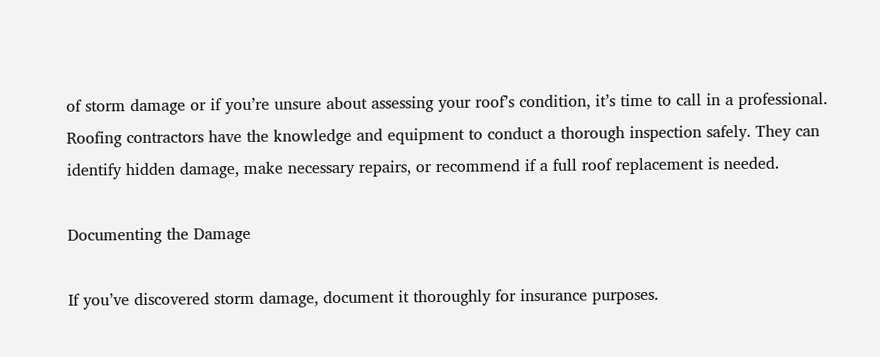of storm damage or if you’re unsure about assessing your roof’s condition, it’s time to call in a professional. Roofing contractors have the knowledge and equipment to conduct a thorough inspection safely. They can identify hidden damage, make necessary repairs, or recommend if a full roof replacement is needed.

Documenting the Damage

If you’ve discovered storm damage, document it thoroughly for insurance purposes.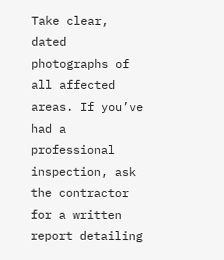Take clear, dated photographs of all affected areas. If you’ve had a professional inspection, ask the contractor for a written report detailing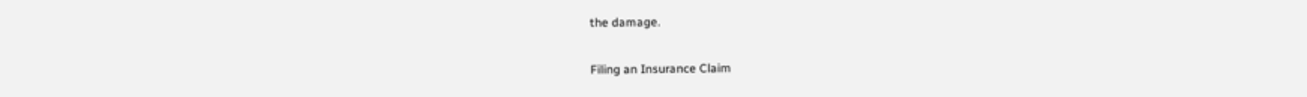the damage.

Filing an Insurance Claim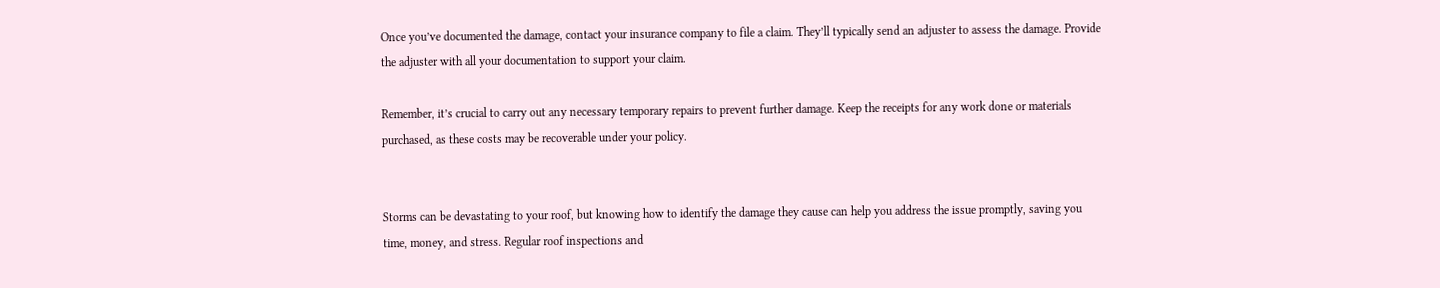Once you’ve documented the damage, contact your insurance company to file a claim. They’ll typically send an adjuster to assess the damage. Provide the adjuster with all your documentation to support your claim.

Remember, it’s crucial to carry out any necessary temporary repairs to prevent further damage. Keep the receipts for any work done or materials purchased, as these costs may be recoverable under your policy.


Storms can be devastating to your roof, but knowing how to identify the damage they cause can help you address the issue promptly, saving you time, money, and stress. Regular roof inspections and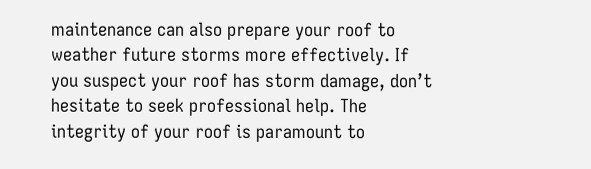maintenance can also prepare your roof to weather future storms more effectively. If you suspect your roof has storm damage, don’t hesitate to seek professional help. The integrity of your roof is paramount to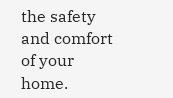the safety and comfort of your home.